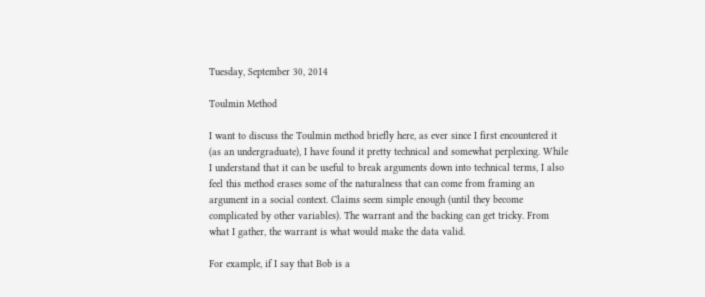Tuesday, September 30, 2014

Toulmin Method

I want to discuss the Toulmin method briefly here, as ever since I first encountered it (as an undergraduate), I have found it pretty technical and somewhat perplexing. While I understand that it can be useful to break arguments down into technical terms, I also feel this method erases some of the naturalness that can come from framing an argument in a social context. Claims seem simple enough (until they become complicated by other variables). The warrant and the backing can get tricky. From what I gather, the warrant is what would make the data valid.

For example, if I say that Bob is a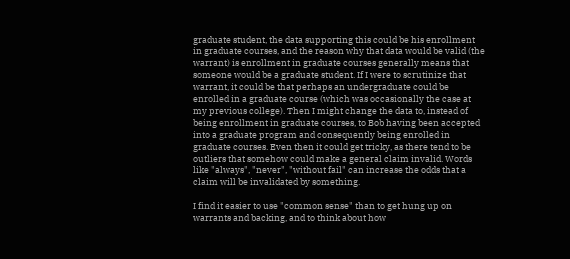graduate student, the data supporting this could be his enrollment in graduate courses, and the reason why that data would be valid (the warrant) is enrollment in graduate courses generally means that someone would be a graduate student. If I were to scrutinize that warrant, it could be that perhaps an undergraduate could be enrolled in a graduate course (which was occasionally the case at my previous college). Then I might change the data to, instead of being enrollment in graduate courses, to Bob having been accepted into a graduate program and consequently being enrolled in graduate courses. Even then it could get tricky, as there tend to be outliers that somehow could make a general claim invalid. Words like "always", "never", "without fail" can increase the odds that a claim will be invalidated by something.

I find it easier to use "common sense" than to get hung up on warrants and backing, and to think about how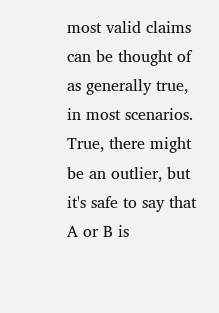most valid claims can be thought of as generally true, in most scenarios. True, there might be an outlier, but it's safe to say that A or B is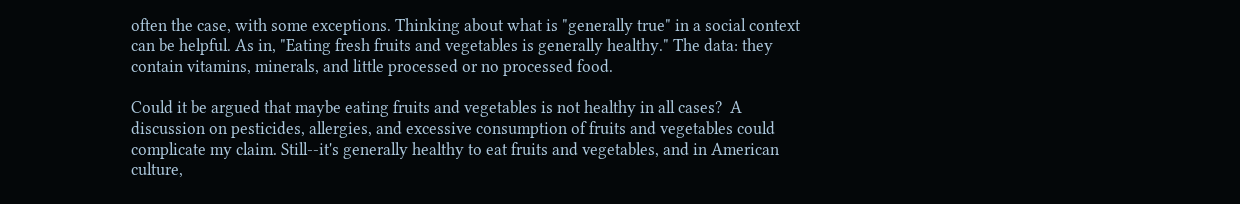often the case, with some exceptions. Thinking about what is "generally true" in a social context can be helpful. As in, "Eating fresh fruits and vegetables is generally healthy." The data: they contain vitamins, minerals, and little processed or no processed food.

Could it be argued that maybe eating fruits and vegetables is not healthy in all cases?  A discussion on pesticides, allergies, and excessive consumption of fruits and vegetables could complicate my claim. Still--it's generally healthy to eat fruits and vegetables, and in American culture,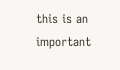this is an important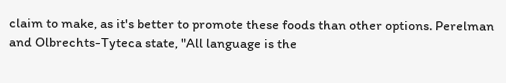claim to make, as it's better to promote these foods than other options. Perelman and Olbrechts-Tyteca state, "All language is the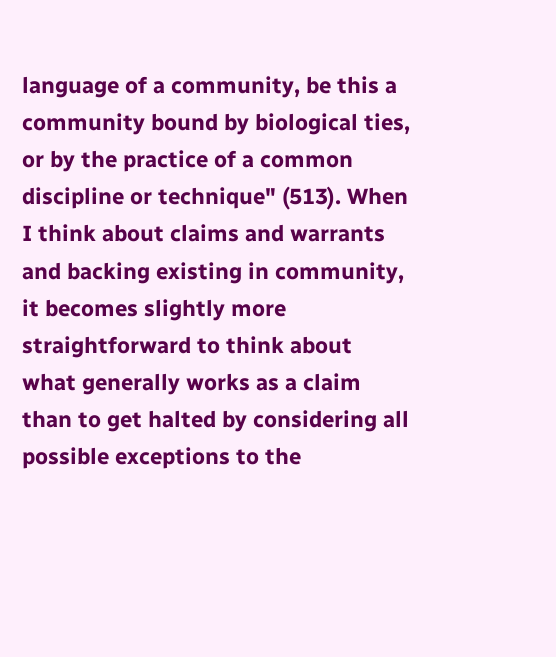language of a community, be this a community bound by biological ties, or by the practice of a common discipline or technique" (513). When I think about claims and warrants and backing existing in community, it becomes slightly more straightforward to think about what generally works as a claim than to get halted by considering all possible exceptions to the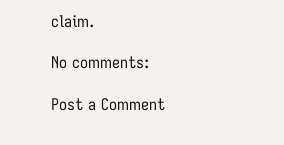claim.

No comments:

Post a Comment